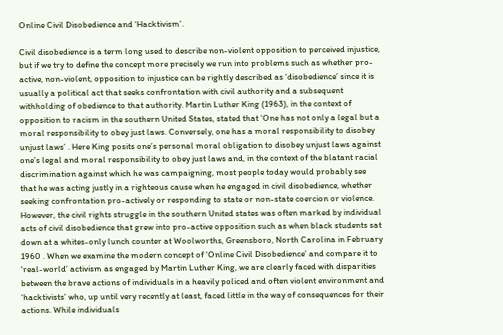Online Civil Disobedience and ‘Hacktivism’.

Civil disobedience is a term long used to describe non-violent opposition to perceived injustice, but if we try to define the concept more precisely we run into problems such as whether pro-active, non-violent, opposition to injustice can be rightly described as ‘disobedience’ since it is usually a political act that seeks confrontation with civil authority and a subsequent withholding of obedience to that authority. Martin Luther King (1963), in the context of opposition to racism in the southern United States, stated that ‘One has not only a legal but a moral responsibility to obey just laws. Conversely, one has a moral responsibility to disobey unjust laws’ . Here King posits one’s personal moral obligation to disobey unjust laws against one’s legal and moral responsibility to obey just laws and, in the context of the blatant racial discrimination against which he was campaigning, most people today would probably see that he was acting justly in a righteous cause when he engaged in civil disobedience, whether seeking confrontation pro-actively or responding to state or non-state coercion or violence. However, the civil rights struggle in the southern United states was often marked by individual acts of civil disobedience that grew into pro-active opposition such as when black students sat down at a whites-only lunch counter at Woolworths, Greensboro, North Carolina in February 1960 . When we examine the modern concept of ‘Online Civil Disobedience’ and compare it to ‘real-world’ activism as engaged by Martin Luther King, we are clearly faced with disparities between the brave actions of individuals in a heavily policed and often violent environment and ‘hacktivists’ who, up until very recently at least, faced little in the way of consequences for their actions. While individuals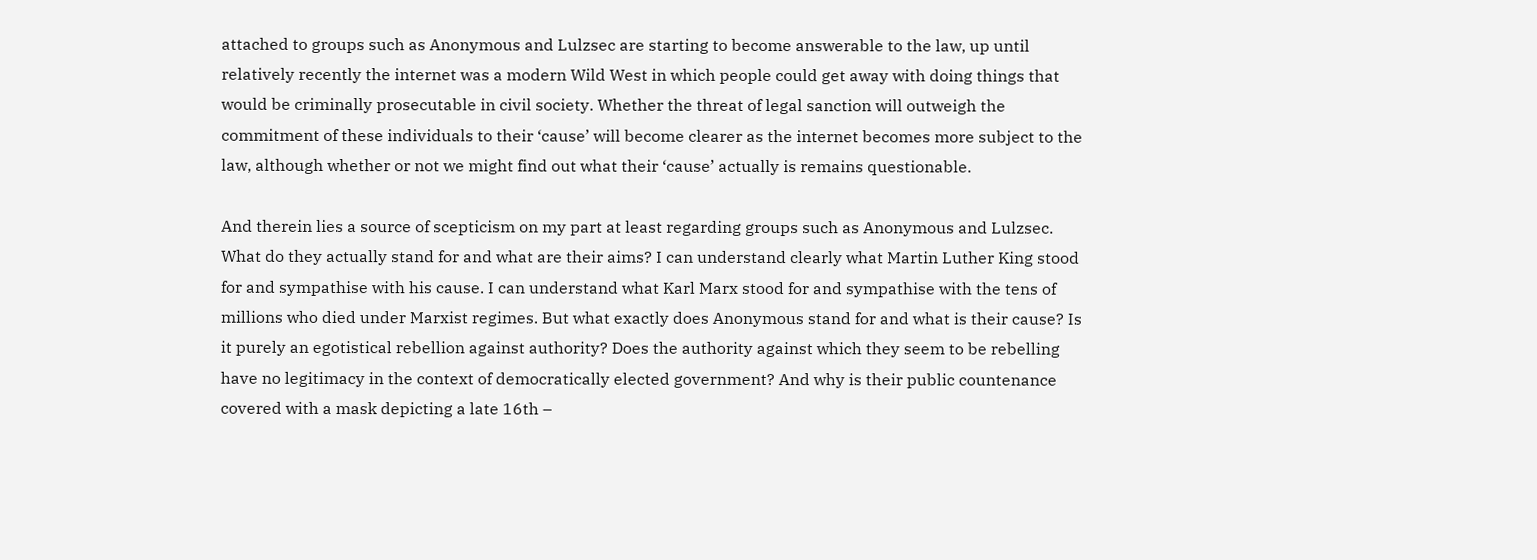attached to groups such as Anonymous and Lulzsec are starting to become answerable to the law, up until relatively recently the internet was a modern Wild West in which people could get away with doing things that would be criminally prosecutable in civil society. Whether the threat of legal sanction will outweigh the commitment of these individuals to their ‘cause’ will become clearer as the internet becomes more subject to the law, although whether or not we might find out what their ‘cause’ actually is remains questionable.

And therein lies a source of scepticism on my part at least regarding groups such as Anonymous and Lulzsec. What do they actually stand for and what are their aims? I can understand clearly what Martin Luther King stood for and sympathise with his cause. I can understand what Karl Marx stood for and sympathise with the tens of millions who died under Marxist regimes. But what exactly does Anonymous stand for and what is their cause? Is it purely an egotistical rebellion against authority? Does the authority against which they seem to be rebelling have no legitimacy in the context of democratically elected government? And why is their public countenance covered with a mask depicting a late 16th –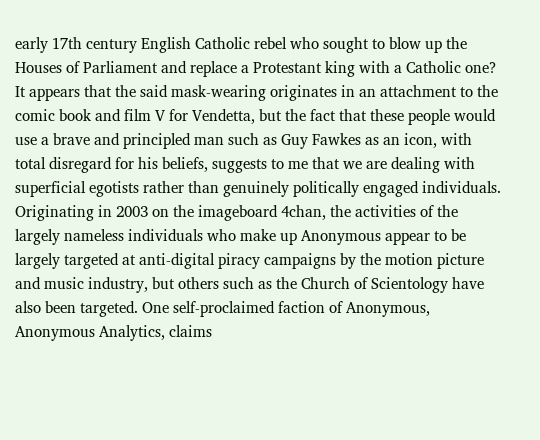early 17th century English Catholic rebel who sought to blow up the Houses of Parliament and replace a Protestant king with a Catholic one? It appears that the said mask-wearing originates in an attachment to the comic book and film V for Vendetta, but the fact that these people would use a brave and principled man such as Guy Fawkes as an icon, with total disregard for his beliefs, suggests to me that we are dealing with superficial egotists rather than genuinely politically engaged individuals. Originating in 2003 on the imageboard 4chan, the activities of the largely nameless individuals who make up Anonymous appear to be largely targeted at anti-digital piracy campaigns by the motion picture and music industry, but others such as the Church of Scientology have also been targeted. One self-proclaimed faction of Anonymous, Anonymous Analytics, claims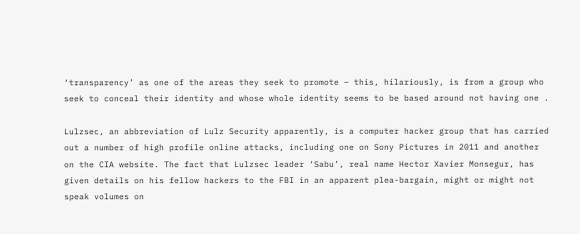‘transparency’ as one of the areas they seek to promote – this, hilariously, is from a group who seek to conceal their identity and whose whole identity seems to be based around not having one .

Lulzsec, an abbreviation of Lulz Security apparently, is a computer hacker group that has carried out a number of high profile online attacks, including one on Sony Pictures in 2011 and another on the CIA website. The fact that Lulzsec leader ‘Sabu’, real name Hector Xavier Monsegur, has given details on his fellow hackers to the FBI in an apparent plea-bargain, might or might not speak volumes on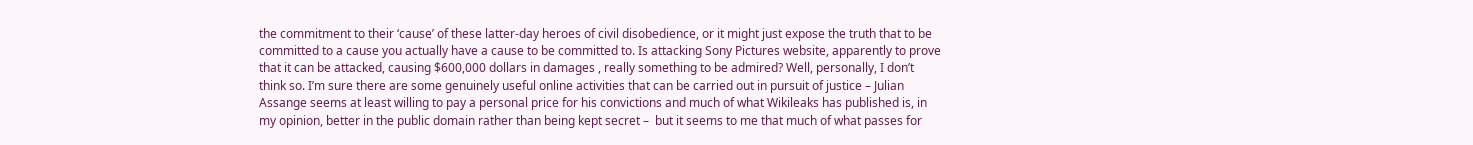the commitment to their ‘cause’ of these latter-day heroes of civil disobedience, or it might just expose the truth that to be committed to a cause you actually have a cause to be committed to. Is attacking Sony Pictures website, apparently to prove that it can be attacked, causing $600,000 dollars in damages , really something to be admired? Well, personally, I don’t think so. I’m sure there are some genuinely useful online activities that can be carried out in pursuit of justice – Julian Assange seems at least willing to pay a personal price for his convictions and much of what Wikileaks has published is, in my opinion, better in the public domain rather than being kept secret –  but it seems to me that much of what passes for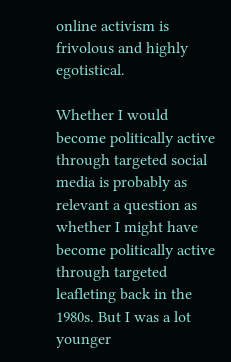online activism is frivolous and highly egotistical.

Whether I would become politically active through targeted social media is probably as relevant a question as whether I might have become politically active through targeted leafleting back in the 1980s. But I was a lot younger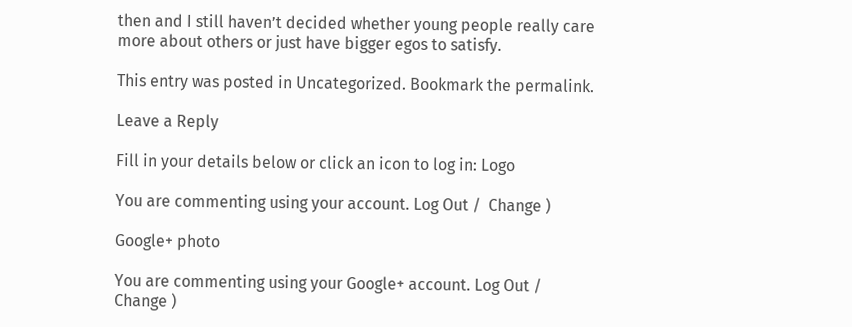then and I still haven’t decided whether young people really care more about others or just have bigger egos to satisfy.

This entry was posted in Uncategorized. Bookmark the permalink.

Leave a Reply

Fill in your details below or click an icon to log in: Logo

You are commenting using your account. Log Out /  Change )

Google+ photo

You are commenting using your Google+ account. Log Out /  Change )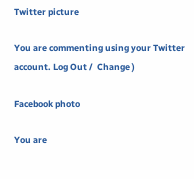Twitter picture

You are commenting using your Twitter account. Log Out /  Change )

Facebook photo

You are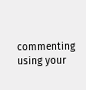commenting using your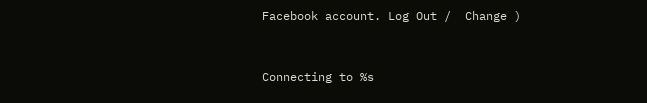Facebook account. Log Out /  Change )


Connecting to %s